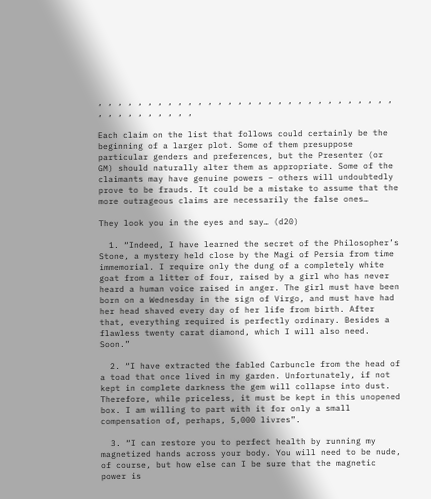, , , , , , , , , , , , , , , , , , , , , , , , , , , , , , , , , , , , , , , ,

Each claim on the list that follows could certainly be the beginning of a larger plot. Some of them presuppose particular genders and preferences, but the Presenter (or GM) should naturally alter them as appropriate. Some of the claimants may have genuine powers – others will undoubtedly prove to be frauds. It could be a mistake to assume that the more outrageous claims are necessarily the false ones…

They look you in the eyes and say… (d20)

  1. “Indeed, I have learned the secret of the Philosopher’s Stone, a mystery held close by the Magi of Persia from time immemorial. I require only the dung of a completely white goat from a litter of four, raised by a girl who has never heard a human voice raised in anger. The girl must have been born on a Wednesday in the sign of Virgo, and must have had her head shaved every day of her life from birth. After that, everything required is perfectly ordinary. Besides a flawless twenty carat diamond, which I will also need. Soon.”

  2. “I have extracted the fabled Carbuncle from the head of a toad that once lived in my garden. Unfortunately, if not kept in complete darkness the gem will collapse into dust. Therefore, while priceless, it must be kept in this unopened box. I am willing to part with it for only a small compensation of, perhaps, 5,000 livres”.

  3. “I can restore you to perfect health by running my magnetized hands across your body. You will need to be nude, of course, but how else can I be sure that the magnetic power is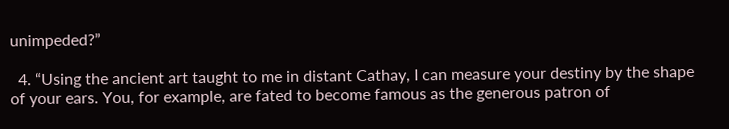unimpeded?”

  4. “Using the ancient art taught to me in distant Cathay, I can measure your destiny by the shape of your ears. You, for example, are fated to become famous as the generous patron of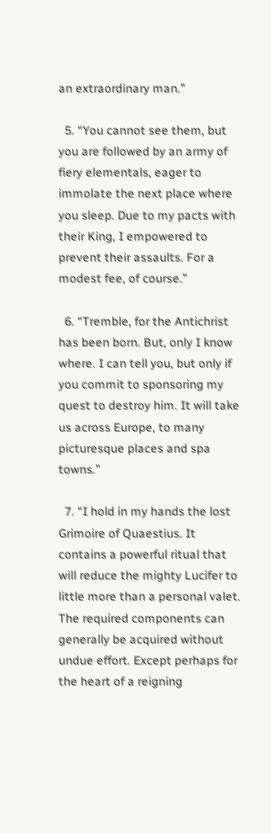an extraordinary man.”

  5. “You cannot see them, but you are followed by an army of fiery elementals, eager to immolate the next place where you sleep. Due to my pacts with their King, I empowered to prevent their assaults. For a modest fee, of course.”

  6. “Tremble, for the Antichrist has been born. But, only I know where. I can tell you, but only if you commit to sponsoring my quest to destroy him. It will take us across Europe, to many picturesque places and spa towns.”

  7. “I hold in my hands the lost Grimoire of Quaestius. It contains a powerful ritual that will reduce the mighty Lucifer to little more than a personal valet. The required components can generally be acquired without undue effort. Except perhaps for the heart of a reigning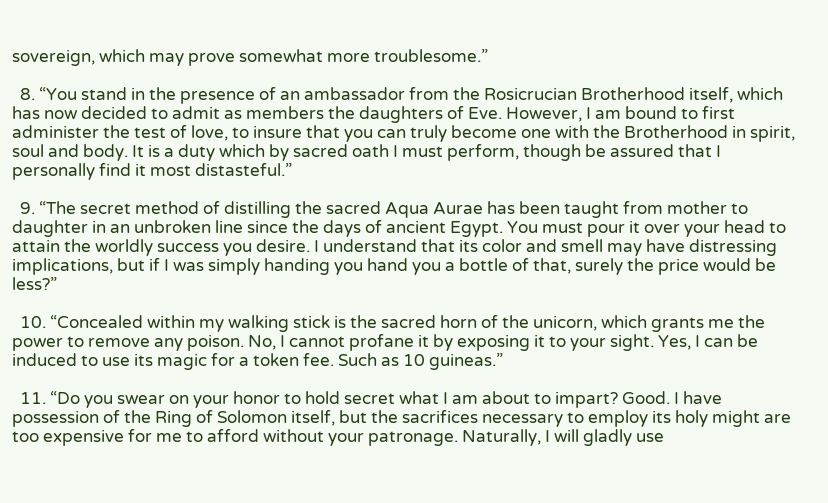sovereign, which may prove somewhat more troublesome.”

  8. “You stand in the presence of an ambassador from the Rosicrucian Brotherhood itself, which has now decided to admit as members the daughters of Eve. However, I am bound to first administer the test of love, to insure that you can truly become one with the Brotherhood in spirit, soul and body. It is a duty which by sacred oath I must perform, though be assured that I personally find it most distasteful.”

  9. “The secret method of distilling the sacred Aqua Aurae has been taught from mother to daughter in an unbroken line since the days of ancient Egypt. You must pour it over your head to attain the worldly success you desire. I understand that its color and smell may have distressing implications, but if I was simply handing you hand you a bottle of that, surely the price would be less?”

  10. “Concealed within my walking stick is the sacred horn of the unicorn, which grants me the power to remove any poison. No, I cannot profane it by exposing it to your sight. Yes, I can be induced to use its magic for a token fee. Such as 10 guineas.”

  11. “Do you swear on your honor to hold secret what I am about to impart? Good. I have possession of the Ring of Solomon itself, but the sacrifices necessary to employ its holy might are too expensive for me to afford without your patronage. Naturally, I will gladly use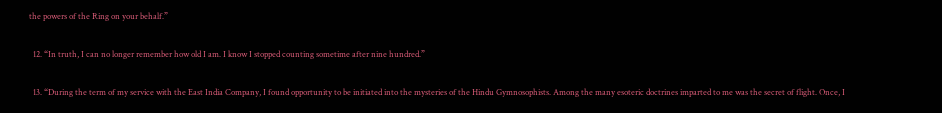the powers of the Ring on your behalf.”

  12. “In truth, I can no longer remember how old I am. I know I stopped counting sometime after nine hundred.”

  13. “During the term of my service with the East India Company, I found opportunity to be initiated into the mysteries of the Hindu Gymnosophists. Among the many esoteric doctrines imparted to me was the secret of flight. Once, I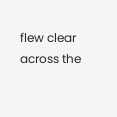flew clear across the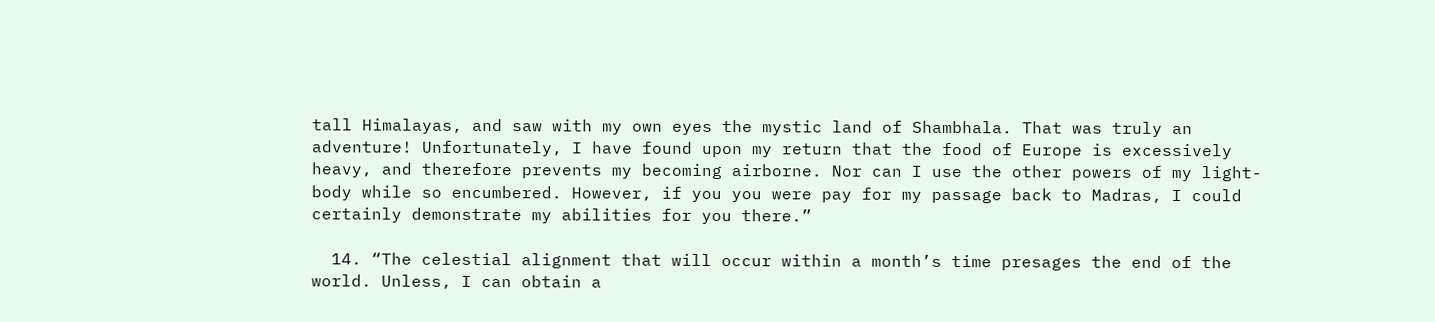tall Himalayas, and saw with my own eyes the mystic land of Shambhala. That was truly an adventure! Unfortunately, I have found upon my return that the food of Europe is excessively heavy, and therefore prevents my becoming airborne. Nor can I use the other powers of my light-body while so encumbered. However, if you you were pay for my passage back to Madras, I could certainly demonstrate my abilities for you there.”

  14. “The celestial alignment that will occur within a month’s time presages the end of the world. Unless, I can obtain a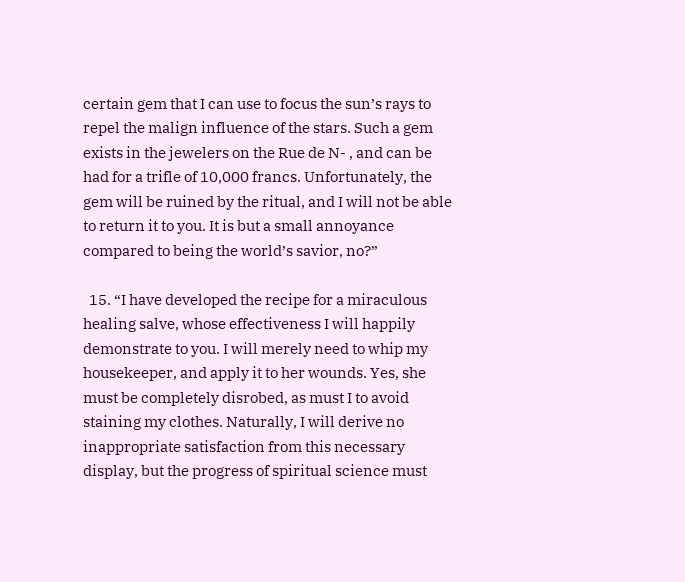certain gem that I can use to focus the sun’s rays to repel the malign influence of the stars. Such a gem exists in the jewelers on the Rue de N- , and can be had for a trifle of 10,000 francs. Unfortunately, the gem will be ruined by the ritual, and I will not be able to return it to you. It is but a small annoyance compared to being the world’s savior, no?”

  15. “I have developed the recipe for a miraculous healing salve, whose effectiveness I will happily demonstrate to you. I will merely need to whip my housekeeper, and apply it to her wounds. Yes, she must be completely disrobed, as must I to avoid staining my clothes. Naturally, I will derive no inappropriate satisfaction from this necessary display, but the progress of spiritual science must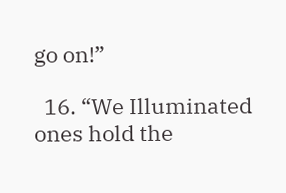go on!”

  16. “We Illuminated ones hold the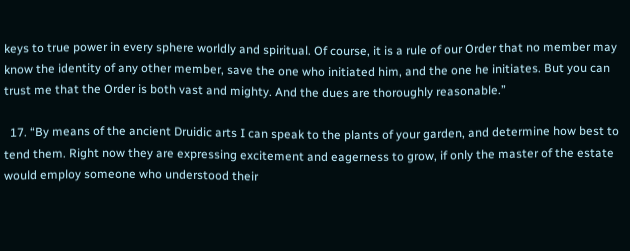keys to true power in every sphere worldly and spiritual. Of course, it is a rule of our Order that no member may know the identity of any other member, save the one who initiated him, and the one he initiates. But you can trust me that the Order is both vast and mighty. And the dues are thoroughly reasonable.”

  17. “By means of the ancient Druidic arts I can speak to the plants of your garden, and determine how best to tend them. Right now they are expressing excitement and eagerness to grow, if only the master of the estate would employ someone who understood their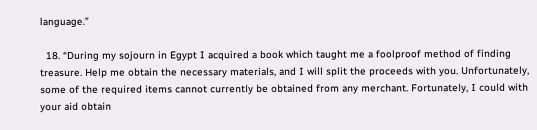language.”

  18. “During my sojourn in Egypt I acquired a book which taught me a foolproof method of finding treasure. Help me obtain the necessary materials, and I will split the proceeds with you. Unfortunately, some of the required items cannot currently be obtained from any merchant. Fortunately, I could with your aid obtain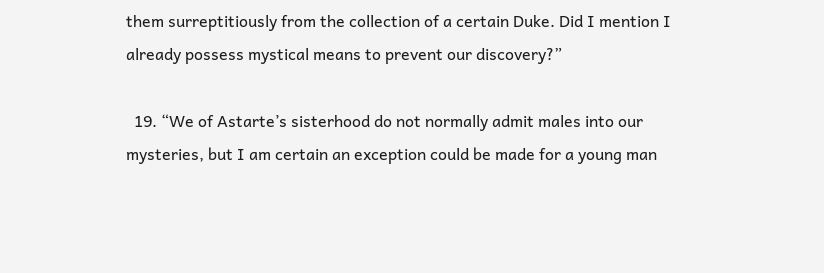them surreptitiously from the collection of a certain Duke. Did I mention I already possess mystical means to prevent our discovery?”

  19. “We of Astarte’s sisterhood do not normally admit males into our mysteries, but I am certain an exception could be made for a young man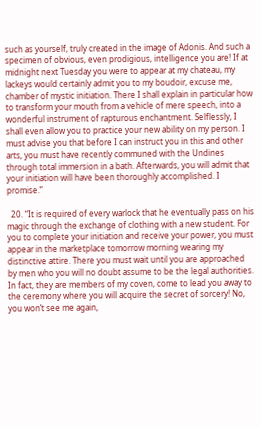such as yourself, truly created in the image of Adonis. And such a specimen of obvious, even prodigious, intelligence you are! If at midnight next Tuesday you were to appear at my chateau, my lackeys would certainly admit you to my boudoir, excuse me, chamber of mystic initiation. There I shall explain in particular how to transform your mouth from a vehicle of mere speech, into a wonderful instrument of rapturous enchantment. Selflessly, I shall even allow you to practice your new ability on my person. I must advise you that before I can instruct you in this and other arts, you must have recently communed with the Undines through total immersion in a bath. Afterwards, you will admit that your initiation will have been thoroughly accomplished. I promise.”

  20. “It is required of every warlock that he eventually pass on his magic through the exchange of clothing with a new student. For you to complete your initiation and receive your power, you must appear in the marketplace tomorrow morning wearing my distinctive attire. There you must wait until you are approached by men who you will no doubt assume to be the legal authorities. In fact, they are members of my coven, come to lead you away to the ceremony where you will acquire the secret of sorcery! No, you won’t see me again,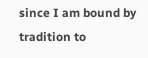since I am bound by tradition to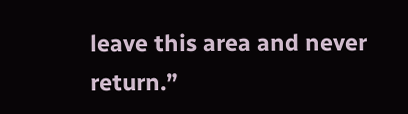leave this area and never return.”